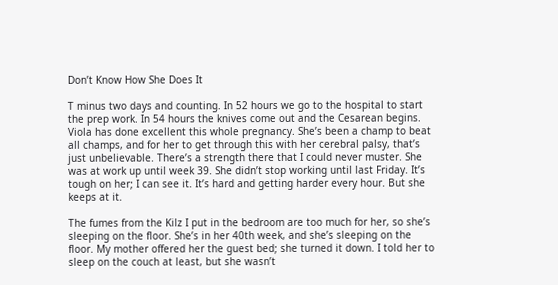Don’t Know How She Does It

T minus two days and counting. In 52 hours we go to the hospital to start the prep work. In 54 hours the knives come out and the Cesarean begins. Viola has done excellent this whole pregnancy. She’s been a champ to beat all champs, and for her to get through this with her cerebral palsy, that’s just unbelievable. There’s a strength there that I could never muster. She was at work up until week 39. She didn’t stop working until last Friday. It’s tough on her; I can see it. It’s hard and getting harder every hour. But she keeps at it.

The fumes from the Kilz I put in the bedroom are too much for her, so she’s sleeping on the floor. She’s in her 40th week, and she’s sleeping on the floor. My mother offered her the guest bed; she turned it down. I told her to sleep on the couch at least, but she wasn’t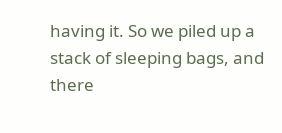having it. So we piled up a stack of sleeping bags, and there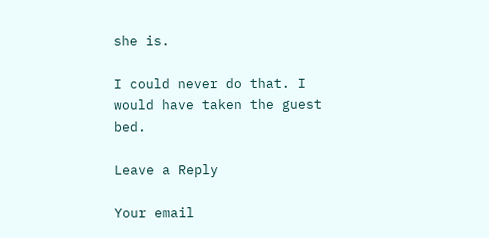she is.

I could never do that. I would have taken the guest bed.

Leave a Reply

Your email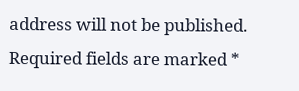address will not be published. Required fields are marked *